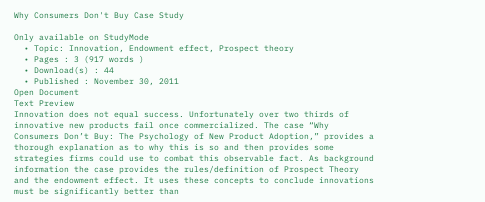Why Consumers Don't Buy Case Study

Only available on StudyMode
  • Topic: Innovation, Endowment effect, Prospect theory
  • Pages : 3 (917 words )
  • Download(s) : 44
  • Published : November 30, 2011
Open Document
Text Preview
Innovation does not equal success. Unfortunately over two thirds of innovative new products fail once commercialized. The case “Why Consumers Don’t Buy: The Psychology of New Product Adoption,” provides a thorough explanation as to why this is so and then provides some strategies firms could use to combat this observable fact. As background information the case provides the rules/definition of Prospect Theory and the endowment effect. It uses these concepts to conclude innovations must be significantly better than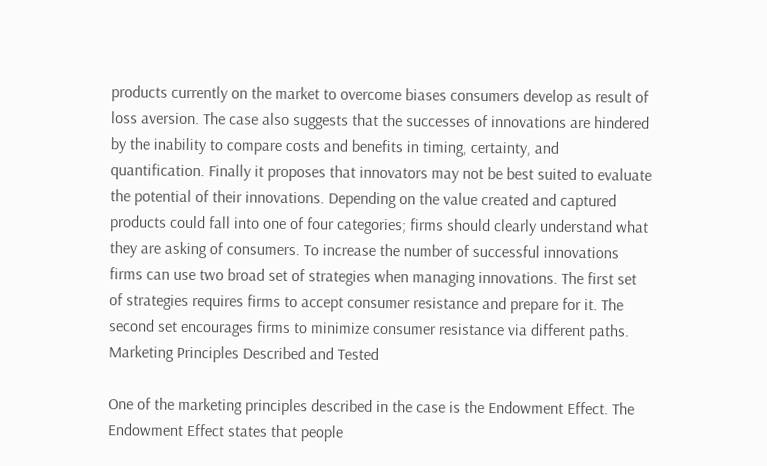products currently on the market to overcome biases consumers develop as result of loss aversion. The case also suggests that the successes of innovations are hindered by the inability to compare costs and benefits in timing, certainty, and quantification. Finally it proposes that innovators may not be best suited to evaluate the potential of their innovations. Depending on the value created and captured products could fall into one of four categories; firms should clearly understand what they are asking of consumers. To increase the number of successful innovations firms can use two broad set of strategies when managing innovations. The first set of strategies requires firms to accept consumer resistance and prepare for it. The second set encourages firms to minimize consumer resistance via different paths. Marketing Principles Described and Tested

One of the marketing principles described in the case is the Endowment Effect. The Endowment Effect states that people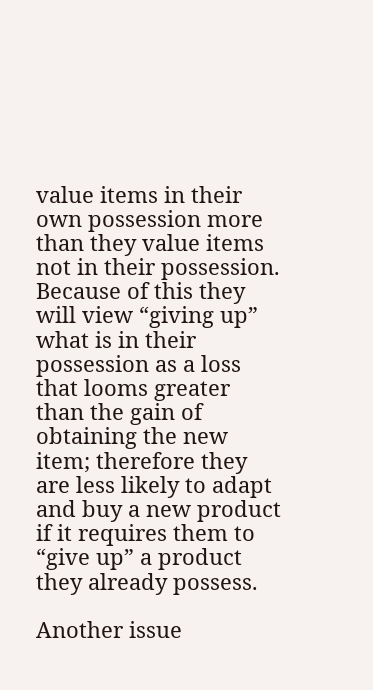value items in their own possession more than they value items not in their possession. Because of this they will view “giving up” what is in their possession as a loss that looms greater than the gain of obtaining the new item; therefore they are less likely to adapt and buy a new product if it requires them to “give up” a product they already possess.

Another issue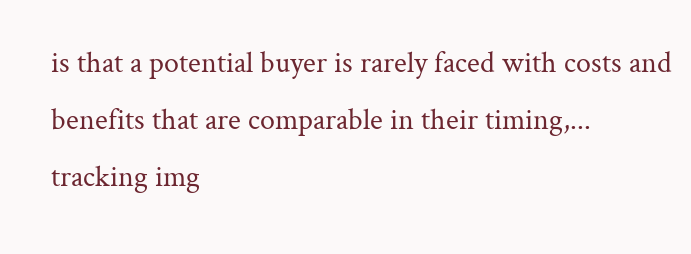is that a potential buyer is rarely faced with costs and benefits that are comparable in their timing,...
tracking img